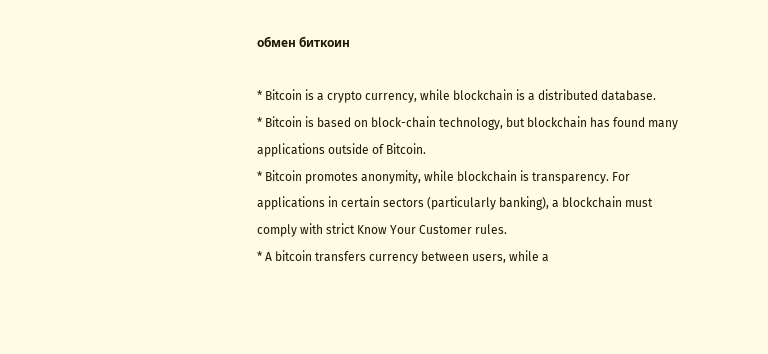обмен биткоин

* Bitcoin is a crypto currency, while blockchain is a distributed database.
* Bitcoin is based on block-chain technology, but blockchain has found many applications outside of Bitcoin.
* Bitcoin promotes anonymity, while blockchain is transparency. For applications in certain sectors (particularly banking), a blockchain must comply with strict Know Your Customer rules.
* A bitcoin transfers currency between users, while a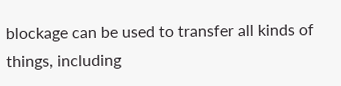blockage can be used to transfer all kinds of things, including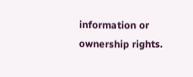information or ownership rights.